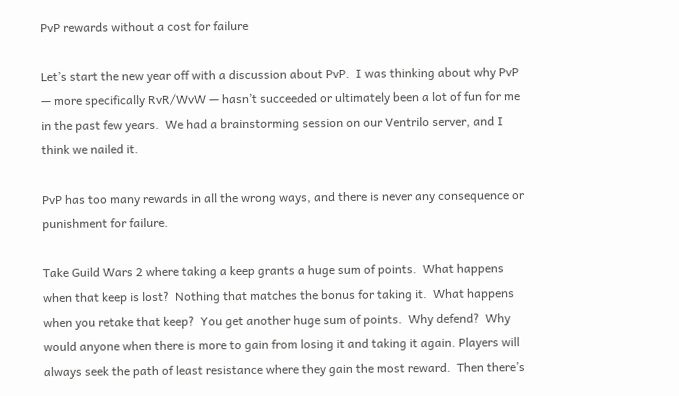PvP rewards without a cost for failure

Let’s start the new year off with a discussion about PvP.  I was thinking about why PvP — more specifically RvR/WvW — hasn’t succeeded or ultimately been a lot of fun for me in the past few years.  We had a brainstorming session on our Ventrilo server, and I think we nailed it.

PvP has too many rewards in all the wrong ways, and there is never any consequence or punishment for failure.

Take Guild Wars 2 where taking a keep grants a huge sum of points.  What happens when that keep is lost?  Nothing that matches the bonus for taking it.  What happens when you retake that keep?  You get another huge sum of points.  Why defend?  Why would anyone when there is more to gain from losing it and taking it again. Players will always seek the path of least resistance where they gain the most reward.  Then there’s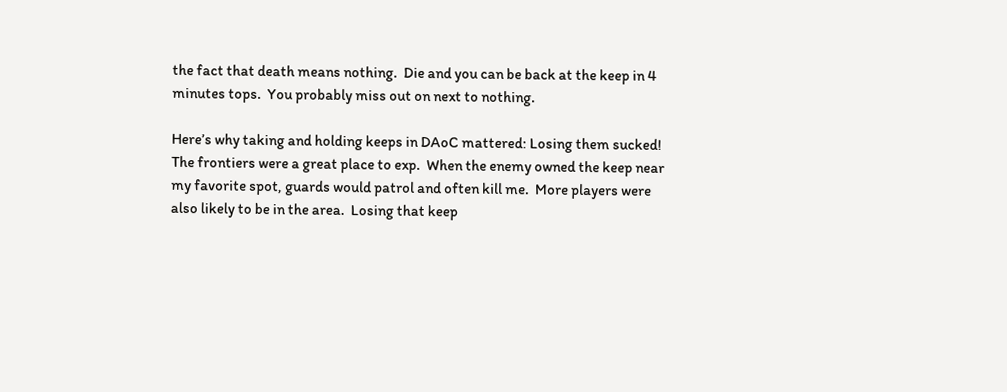the fact that death means nothing.  Die and you can be back at the keep in 4 minutes tops.  You probably miss out on next to nothing.

Here’s why taking and holding keeps in DAoC mattered: Losing them sucked!  The frontiers were a great place to exp.  When the enemy owned the keep near my favorite spot, guards would patrol and often kill me.  More players were also likely to be in the area.  Losing that keep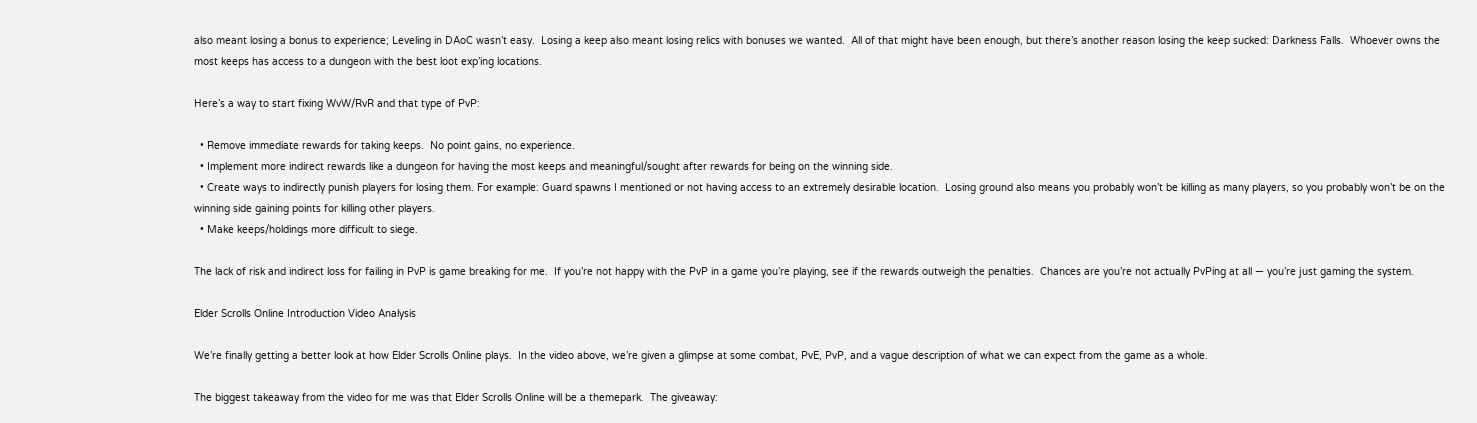also meant losing a bonus to experience; Leveling in DAoC wasn’t easy.  Losing a keep also meant losing relics with bonuses we wanted.  All of that might have been enough, but there’s another reason losing the keep sucked: Darkness Falls.  Whoever owns the most keeps has access to a dungeon with the best loot exp’ing locations.

Here’s a way to start fixing WvW/RvR and that type of PvP:

  • Remove immediate rewards for taking keeps.  No point gains, no experience.
  • Implement more indirect rewards like a dungeon for having the most keeps and meaningful/sought after rewards for being on the winning side.
  • Create ways to indirectly punish players for losing them. For example: Guard spawns I mentioned or not having access to an extremely desirable location.  Losing ground also means you probably won’t be killing as many players, so you probably won’t be on the winning side gaining points for killing other players.
  • Make keeps/holdings more difficult to siege.

The lack of risk and indirect loss for failing in PvP is game breaking for me.  If you’re not happy with the PvP in a game you’re playing, see if the rewards outweigh the penalties.  Chances are you’re not actually PvPing at all — you’re just gaming the system.

Elder Scrolls Online Introduction Video Analysis

We’re finally getting a better look at how Elder Scrolls Online plays.  In the video above, we’re given a glimpse at some combat, PvE, PvP, and a vague description of what we can expect from the game as a whole.

The biggest takeaway from the video for me was that Elder Scrolls Online will be a themepark.  The giveaway: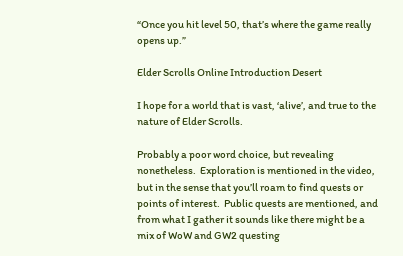“Once you hit level 50, that’s where the game really opens up.”

Elder Scrolls Online Introduction Desert

I hope for a world that is vast, ‘alive’, and true to the nature of Elder Scrolls.

Probably a poor word choice, but revealing nonetheless.  Exploration is mentioned in the video, but in the sense that you’ll roam to find quests or points of interest.  Public quests are mentioned, and from what I gather it sounds like there might be a mix of WoW and GW2 questing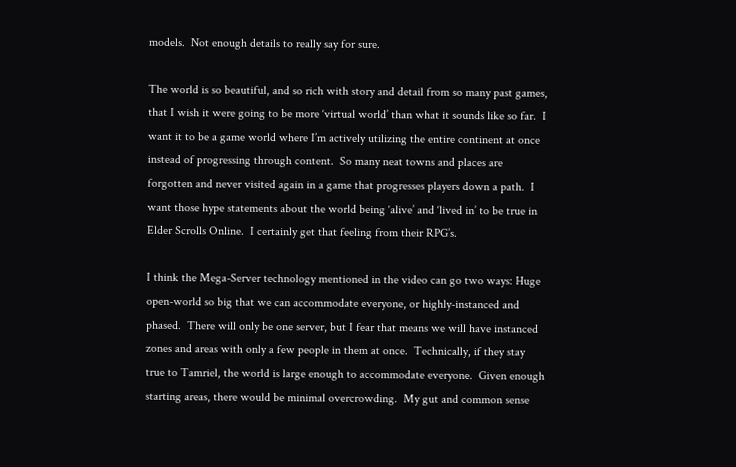models.  Not enough details to really say for sure.

The world is so beautiful, and so rich with story and detail from so many past games, that I wish it were going to be more ‘virtual world’ than what it sounds like so far.  I want it to be a game world where I’m actively utilizing the entire continent at once instead of progressing through content.  So many neat towns and places are forgotten and never visited again in a game that progresses players down a path.  I want those hype statements about the world being ‘alive’ and ‘lived in’ to be true in Elder Scrolls Online.  I certainly get that feeling from their RPG’s.

I think the Mega-Server technology mentioned in the video can go two ways: Huge open-world so big that we can accommodate everyone, or highly-instanced and phased.  There will only be one server, but I fear that means we will have instanced zones and areas with only a few people in them at once.  Technically, if they stay true to Tamriel, the world is large enough to accommodate everyone.  Given enough starting areas, there would be minimal overcrowding.  My gut and common sense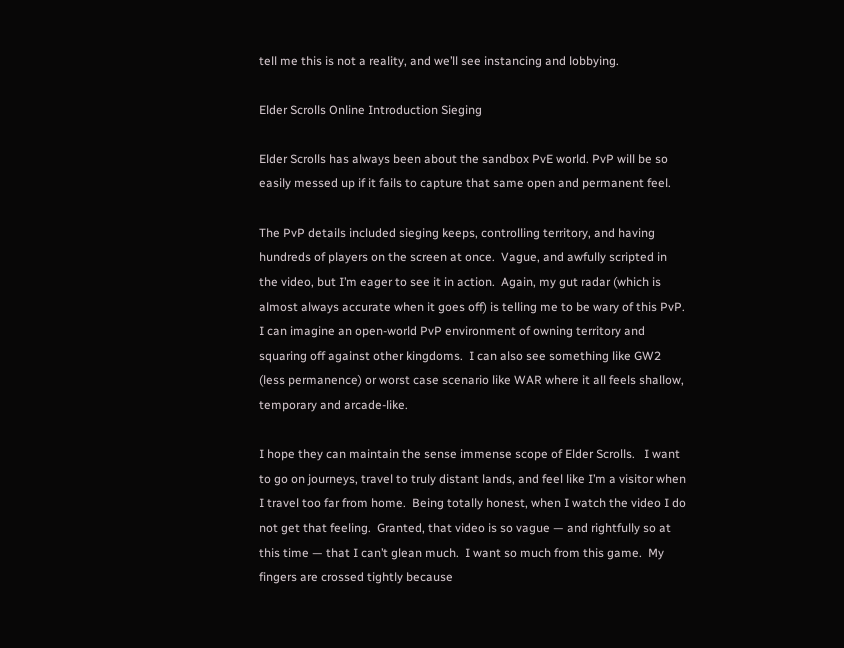tell me this is not a reality, and we’ll see instancing and lobbying.

Elder Scrolls Online Introduction Sieging

Elder Scrolls has always been about the sandbox PvE world. PvP will be so easily messed up if it fails to capture that same open and permanent feel.

The PvP details included sieging keeps, controlling territory, and having hundreds of players on the screen at once.  Vague, and awfully scripted in the video, but I’m eager to see it in action.  Again, my gut radar (which is almost always accurate when it goes off) is telling me to be wary of this PvP.  I can imagine an open-world PvP environment of owning territory and squaring off against other kingdoms.  I can also see something like GW2 (less permanence) or worst case scenario like WAR where it all feels shallow, temporary and arcade-like.

I hope they can maintain the sense immense scope of Elder Scrolls.   I want to go on journeys, travel to truly distant lands, and feel like I’m a visitor when I travel too far from home.  Being totally honest, when I watch the video I do not get that feeling.  Granted, that video is so vague — and rightfully so at this time — that I can’t glean much.  I want so much from this game.  My fingers are crossed tightly because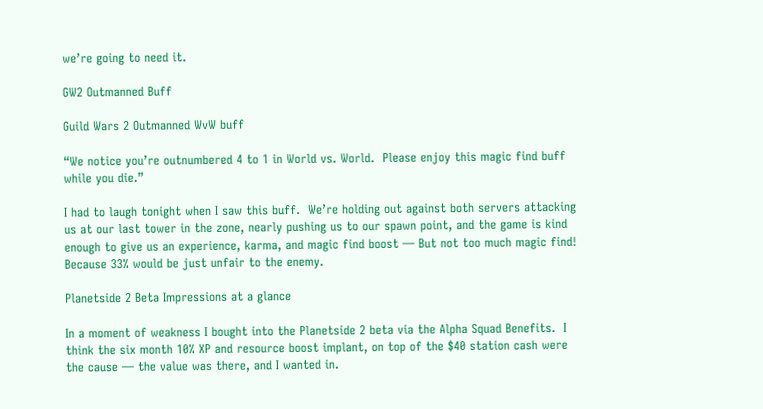we’re going to need it.

GW2 Outmanned Buff

Guild Wars 2 Outmanned WvW buff

“We notice you’re outnumbered 4 to 1 in World vs. World.  Please enjoy this magic find buff while you die.”

I had to laugh tonight when I saw this buff.  We’re holding out against both servers attacking us at our last tower in the zone, nearly pushing us to our spawn point, and the game is kind enough to give us an experience, karma, and magic find boost — But not too much magic find!  Because 33% would be just unfair to the enemy.

Planetside 2 Beta Impressions at a glance

In a moment of weakness I bought into the Planetside 2 beta via the Alpha Squad Benefits.  I think the six month 10% XP and resource boost implant, on top of the $40 station cash were the cause — the value was there, and I wanted in.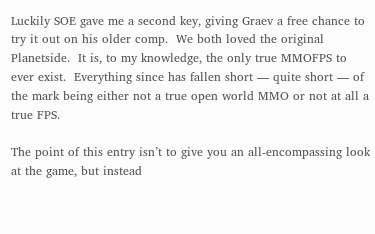Luckily SOE gave me a second key, giving Graev a free chance to try it out on his older comp.  We both loved the original Planetside.  It is, to my knowledge, the only true MMOFPS to ever exist.  Everything since has fallen short — quite short — of the mark being either not a true open world MMO or not at all a true FPS.

The point of this entry isn’t to give you an all-encompassing look at the game, but instead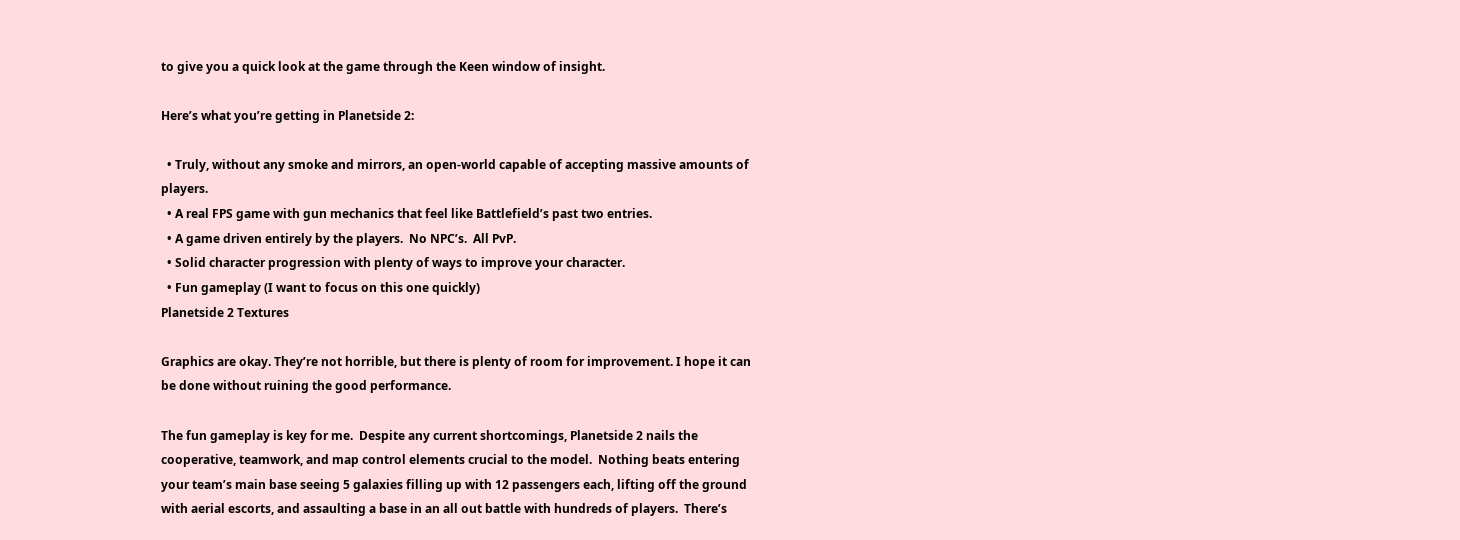to give you a quick look at the game through the Keen window of insight.

Here’s what you’re getting in Planetside 2:

  • Truly, without any smoke and mirrors, an open-world capable of accepting massive amounts of players.
  • A real FPS game with gun mechanics that feel like Battlefield’s past two entries.
  • A game driven entirely by the players.  No NPC’s.  All PvP.
  • Solid character progression with plenty of ways to improve your character.
  • Fun gameplay (I want to focus on this one quickly)
Planetside 2 Textures

Graphics are okay. They’re not horrible, but there is plenty of room for improvement. I hope it can be done without ruining the good performance.

The fun gameplay is key for me.  Despite any current shortcomings, Planetside 2 nails the cooperative, teamwork, and map control elements crucial to the model.  Nothing beats entering your team’s main base seeing 5 galaxies filling up with 12 passengers each, lifting off the ground with aerial escorts, and assaulting a base in an all out battle with hundreds of players.  There’s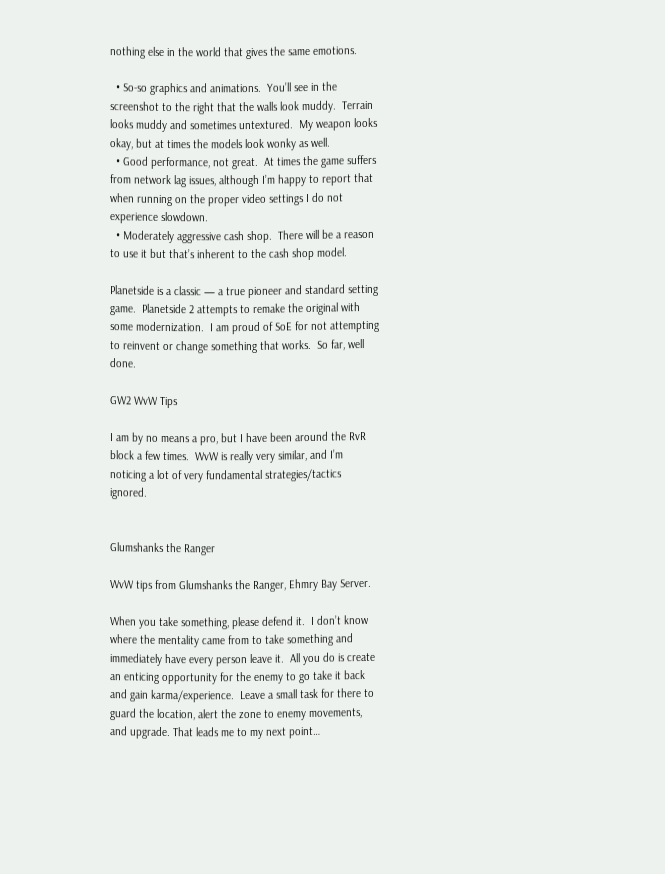nothing else in the world that gives the same emotions.

  • So-so graphics and animations.  You’ll see in the screenshot to the right that the walls look muddy.  Terrain looks muddy and sometimes untextured.  My weapon looks okay, but at times the models look wonky as well.
  • Good performance, not great.  At times the game suffers from network lag issues, although I’m happy to report that when running on the proper video settings I do not experience slowdown.
  • Moderately aggressive cash shop.  There will be a reason to use it but that’s inherent to the cash shop model.

Planetside is a classic — a true pioneer and standard setting game.  Planetside 2 attempts to remake the original with some modernization.  I am proud of SoE for not attempting to reinvent or change something that works.  So far, well done.

GW2 WvW Tips

I am by no means a pro, but I have been around the RvR block a few times.  WvW is really very similar, and I’m noticing a lot of very fundamental strategies/tactics ignored.


Glumshanks the Ranger

WvW tips from Glumshanks the Ranger, Ehmry Bay Server.

When you take something, please defend it.  I don’t know where the mentality came from to take something and immediately have every person leave it.  All you do is create an enticing opportunity for the enemy to go take it back and gain karma/experience.  Leave a small task for there to guard the location, alert the zone to enemy movements, and upgrade. That leads me to my next point…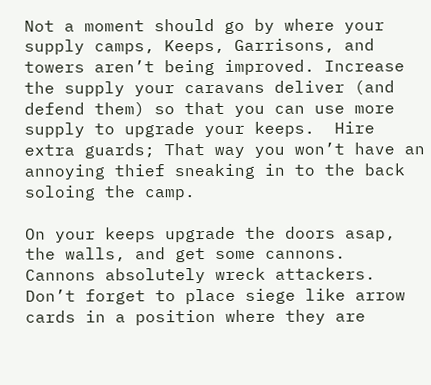Not a moment should go by where your supply camps, Keeps, Garrisons, and towers aren’t being improved. Increase the supply your caravans deliver (and defend them) so that you can use more supply to upgrade your keeps.  Hire extra guards; That way you won’t have an annoying thief sneaking in to the back soloing the camp.

On your keeps upgrade the doors asap, the walls, and get some cannons.  Cannons absolutely wreck attackers.  Don’t forget to place siege like arrow cards in a position where they are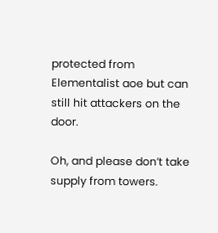protected from Elementalist aoe but can still hit attackers on the door.

Oh, and please don’t take supply from towers.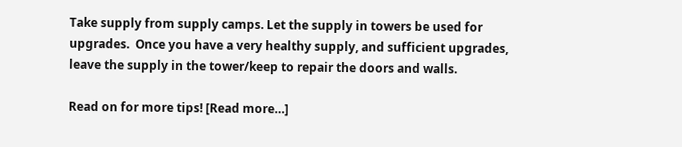Take supply from supply camps. Let the supply in towers be used for upgrades.  Once you have a very healthy supply, and sufficient upgrades, leave the supply in the tower/keep to repair the doors and walls.

Read on for more tips! [Read more…]